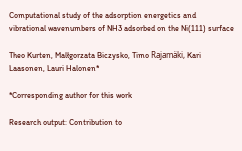Computational study of the adsorption energetics and vibrational wavenumbers of NH3 adsorbed on the Ni(111) surface

Theo Kurten, Malłgorzata Biczysko, Timo Rajamäki, Kari Laasonen, Lauri Halonen*

*Corresponding author for this work

Research output: Contribution to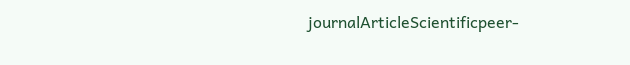journalArticleScientificpeer-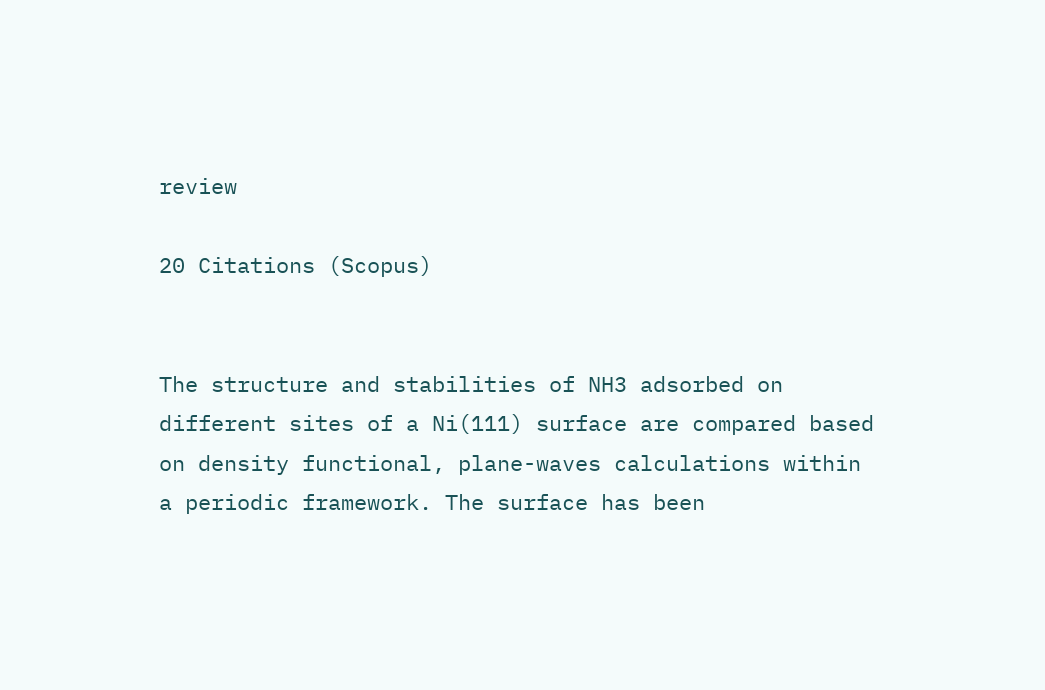review

20 Citations (Scopus)


The structure and stabilities of NH3 adsorbed on different sites of a Ni(111) surface are compared based on density functional, plane-waves calculations within a periodic framework. The surface has been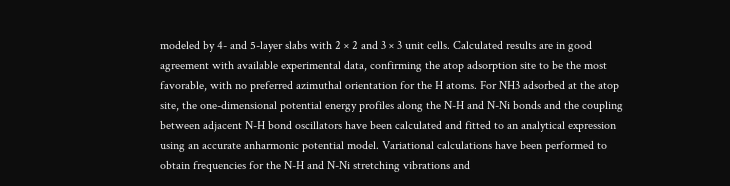modeled by 4- and 5-layer slabs with 2 × 2 and 3 × 3 unit cells. Calculated results are in good agreement with available experimental data, confirming the atop adsorption site to be the most favorable, with no preferred azimuthal orientation for the H atoms. For NH3 adsorbed at the atop site, the one-dimensional potential energy profiles along the N-H and N-Ni bonds and the coupling between adjacent N-H bond oscillators have been calculated and fitted to an analytical expression using an accurate anharmonic potential model. Variational calculations have been performed to obtain frequencies for the N-H and N-Ni stretching vibrations and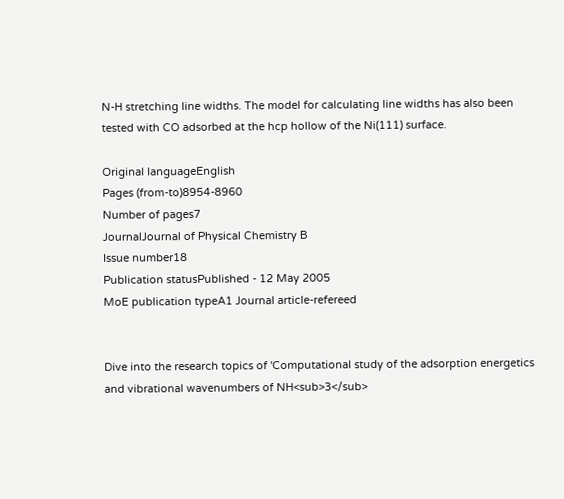N-H stretching line widths. The model for calculating line widths has also been tested with CO adsorbed at the hcp hollow of the Ni(111) surface.

Original languageEnglish
Pages (from-to)8954-8960
Number of pages7
JournalJournal of Physical Chemistry B
Issue number18
Publication statusPublished - 12 May 2005
MoE publication typeA1 Journal article-refereed


Dive into the research topics of 'Computational study of the adsorption energetics and vibrational wavenumbers of NH<sub>3</sub>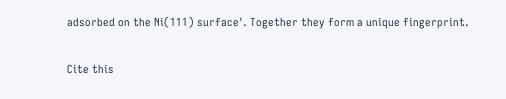adsorbed on the Ni(111) surface'. Together they form a unique fingerprint.

Cite this